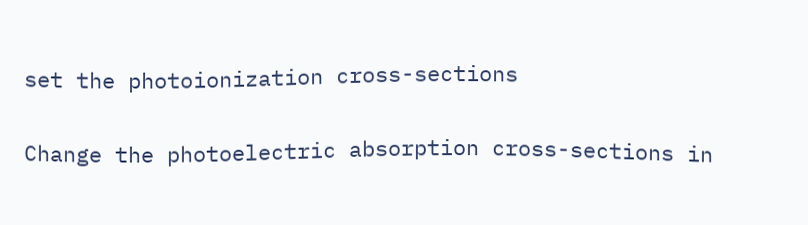set the photoionization cross-sections

Change the photoelectric absorption cross-sections in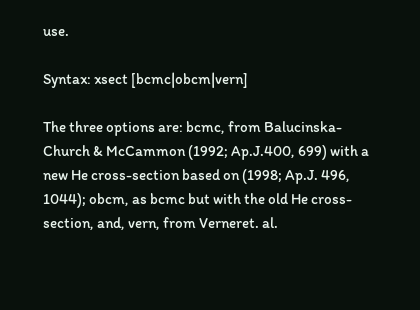use.

Syntax: xsect [bcmc|obcm|vern]

The three options are: bcmc, from Balucinska-Church & McCammon (1992; Ap.J.400, 699) with a new He cross-section based on (1998; Ap.J. 496, 1044); obcm, as bcmc but with the old He cross-section, and, vern, from Verneret. al.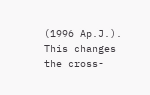(1996 Ap.J.). This changes the cross-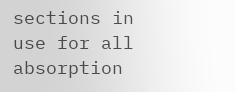sections in use for all absorption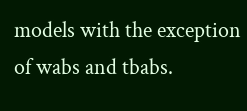models with the exception of wabs and tbabs.